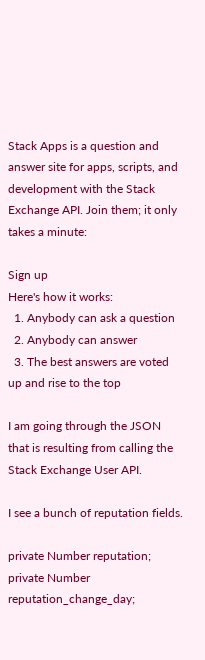Stack Apps is a question and answer site for apps, scripts, and development with the Stack Exchange API. Join them; it only takes a minute:

Sign up
Here's how it works:
  1. Anybody can ask a question
  2. Anybody can answer
  3. The best answers are voted up and rise to the top

I am going through the JSON that is resulting from calling the Stack Exchange User API.

I see a bunch of reputation fields.

private Number reputation;
private Number reputation_change_day;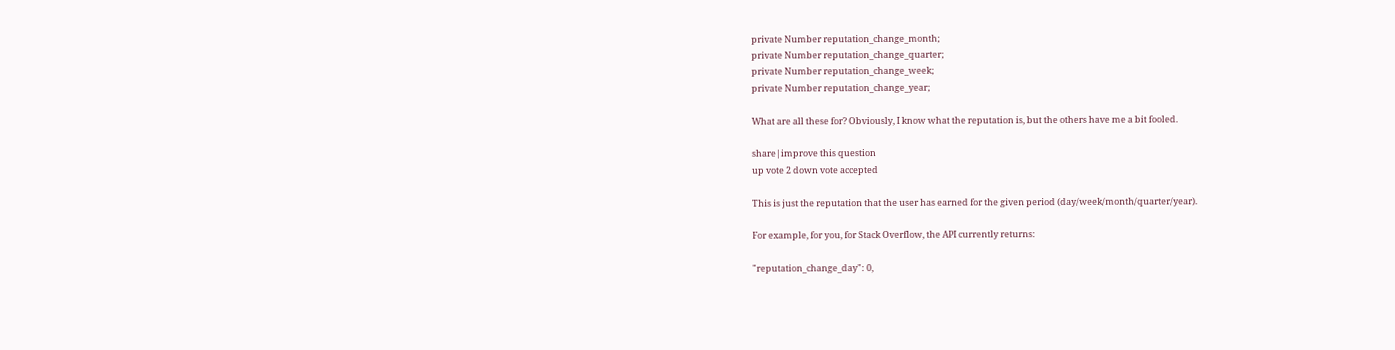private Number reputation_change_month;
private Number reputation_change_quarter;
private Number reputation_change_week;
private Number reputation_change_year;

What are all these for? Obviously, I know what the reputation is, but the others have me a bit fooled.

share|improve this question
up vote 2 down vote accepted

This is just the reputation that the user has earned for the given period (day/week/month/quarter/year).

For example, for you, for Stack Overflow, the API currently returns:

"reputation_change_day": 0,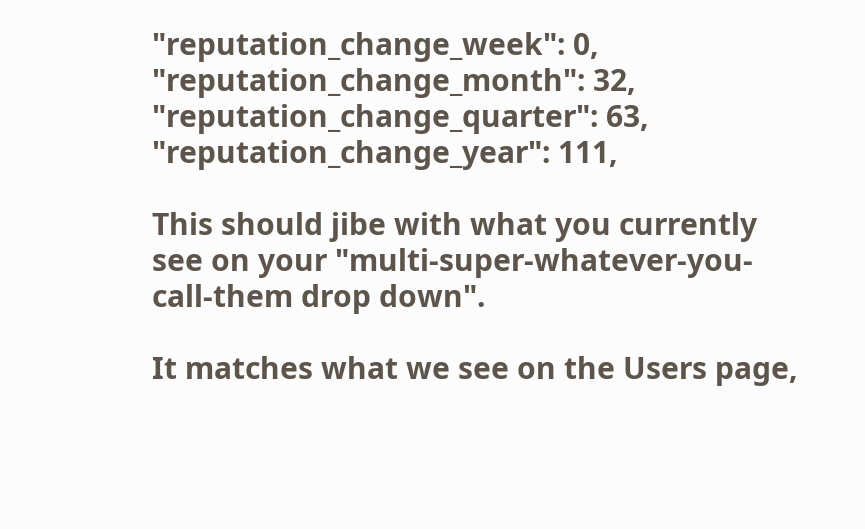"reputation_change_week": 0,
"reputation_change_month": 32,
"reputation_change_quarter": 63,
"reputation_change_year": 111,

This should jibe with what you currently see on your "multi-super-whatever-you-call-them drop down".

It matches what we see on the Users page,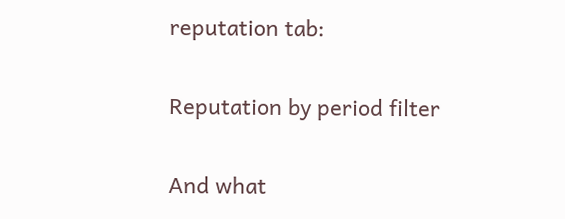reputation tab:

Reputation by period filter

And what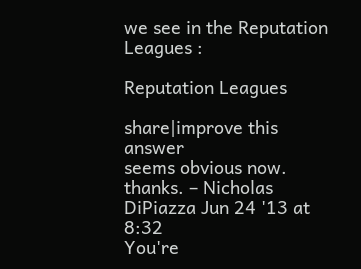we see in the Reputation Leagues :

Reputation Leagues

share|improve this answer
seems obvious now. thanks. – Nicholas DiPiazza Jun 24 '13 at 8:32
You're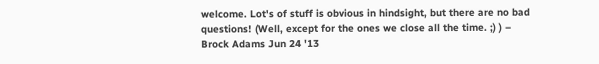welcome. Lot's of stuff is obvious in hindsight, but there are no bad questions! (Well, except for the ones we close all the time. ;) ) – Brock Adams Jun 24 '13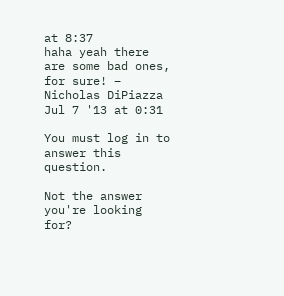at 8:37
haha yeah there are some bad ones, for sure! – Nicholas DiPiazza Jul 7 '13 at 0:31

You must log in to answer this question.

Not the answer you're looking for?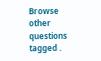Browse other questions tagged .